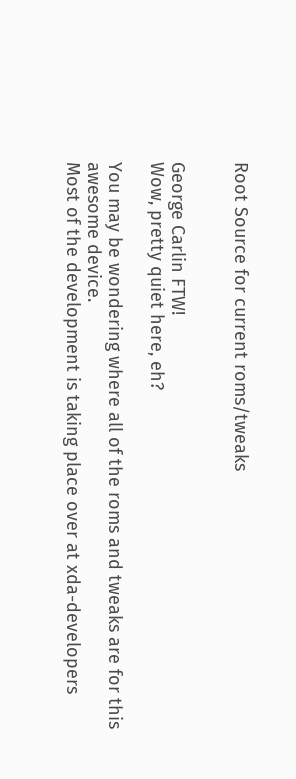Root Source for current roms/tweaks


George Carlin FTW!
Wow, pretty quiet here, eh?

You may be wondering where all of the roms and tweaks are for this awesome device.
Most of the development is taking place over at xda-developers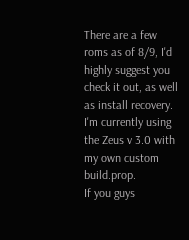There are a few roms as of 8/9, I'd highly suggest you check it out, as well as install recovery.
I'm currently using the Zeus v 3.0 with my own custom build.prop.
If you guys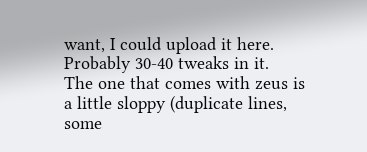want, I could upload it here.
Probably 30-40 tweaks in it.
The one that comes with zeus is a little sloppy (duplicate lines, some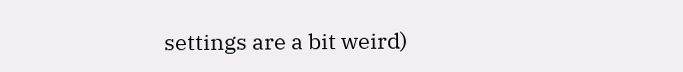settings are a bit weird)